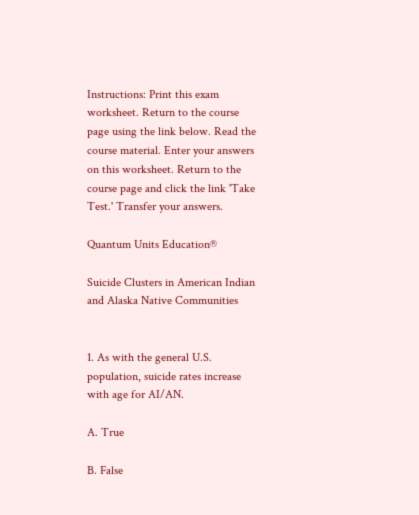Instructions: Print this exam worksheet. Return to the course page using the link below. Read the course material. Enter your answers on this worksheet. Return to the course page and click the link 'Take Test.' Transfer your answers.

Quantum Units Education®

Suicide Clusters in American Indian and Alaska Native Communities


1. As with the general U.S. population, suicide rates increase with age for AI/AN.

A. True

B. False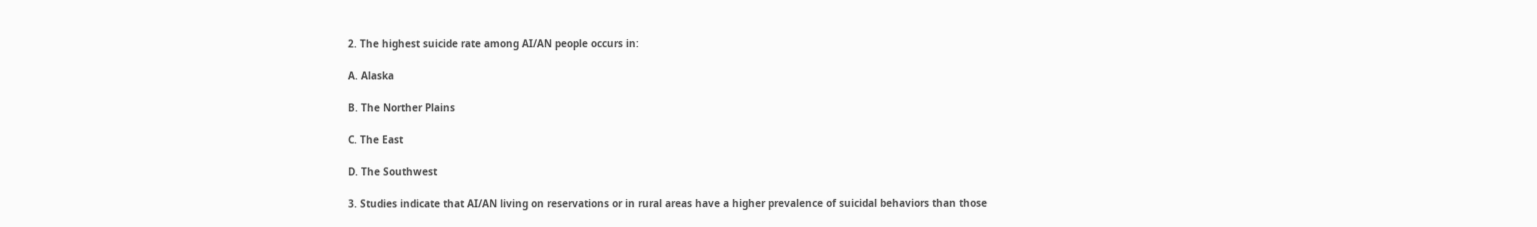2. The highest suicide rate among AI/AN people occurs in:

A. Alaska

B. The Norther Plains

C. The East

D. The Southwest

3. Studies indicate that AI/AN living on reservations or in rural areas have a higher prevalence of suicidal behaviors than those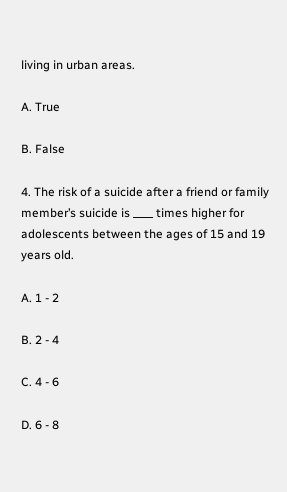living in urban areas.

A. True

B. False

4. The risk of a suicide after a friend or family member’s suicide is ____ times higher for adolescents between the ages of 15 and 19 years old.

A. 1 - 2

B. 2 - 4

C. 4 - 6

D. 6 - 8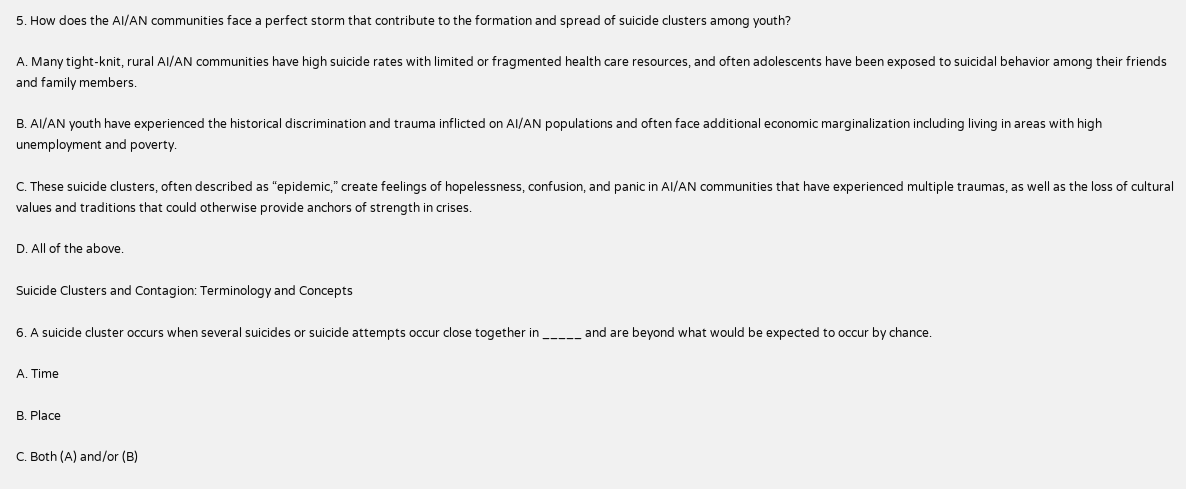5. How does the AI/AN communities face a perfect storm that contribute to the formation and spread of suicide clusters among youth?

A. Many tight-knit, rural AI/AN communities have high suicide rates with limited or fragmented health care resources, and often adolescents have been exposed to suicidal behavior among their friends and family members.

B. AI/AN youth have experienced the historical discrimination and trauma inflicted on AI/AN populations and often face additional economic marginalization including living in areas with high unemployment and poverty.

C. These suicide clusters, often described as “epidemic,” create feelings of hopelessness, confusion, and panic in AI/AN communities that have experienced multiple traumas, as well as the loss of cultural values and traditions that could otherwise provide anchors of strength in crises.

D. All of the above.

Suicide Clusters and Contagion: Terminology and Concepts

6. A suicide cluster occurs when several suicides or suicide attempts occur close together in _____ and are beyond what would be expected to occur by chance.

A. Time

B. Place

C. Both (A) and/or (B)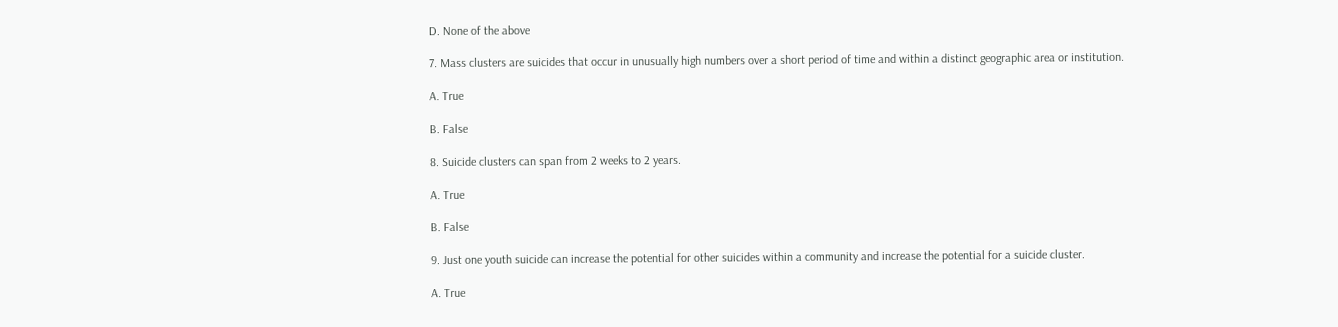D. None of the above

7. Mass clusters are suicides that occur in unusually high numbers over a short period of time and within a distinct geographic area or institution.

A. True

B. False

8. Suicide clusters can span from 2 weeks to 2 years.

A. True

B. False

9. Just one youth suicide can increase the potential for other suicides within a community and increase the potential for a suicide cluster.

A. True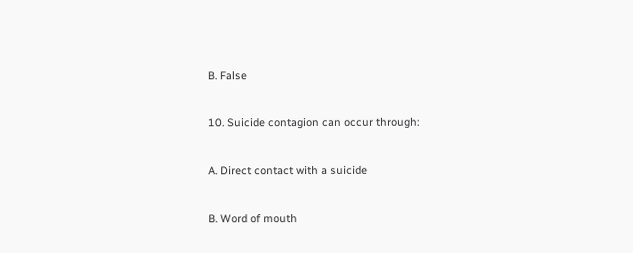B. False

10. Suicide contagion can occur through:

A. Direct contact with a suicide

B. Word of mouth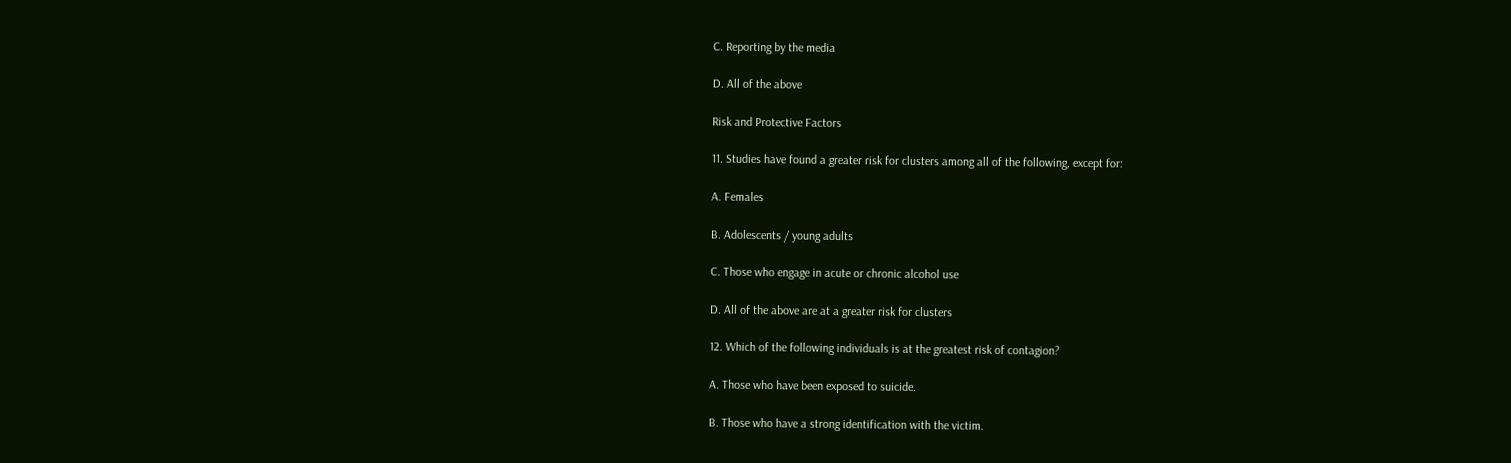C. Reporting by the media

D. All of the above

Risk and Protective Factors

11. Studies have found a greater risk for clusters among all of the following, except for:

A. Females

B. Adolescents / young adults

C. Those who engage in acute or chronic alcohol use

D. All of the above are at a greater risk for clusters

12. Which of the following individuals is at the greatest risk of contagion?

A. Those who have been exposed to suicide.

B. Those who have a strong identification with the victim.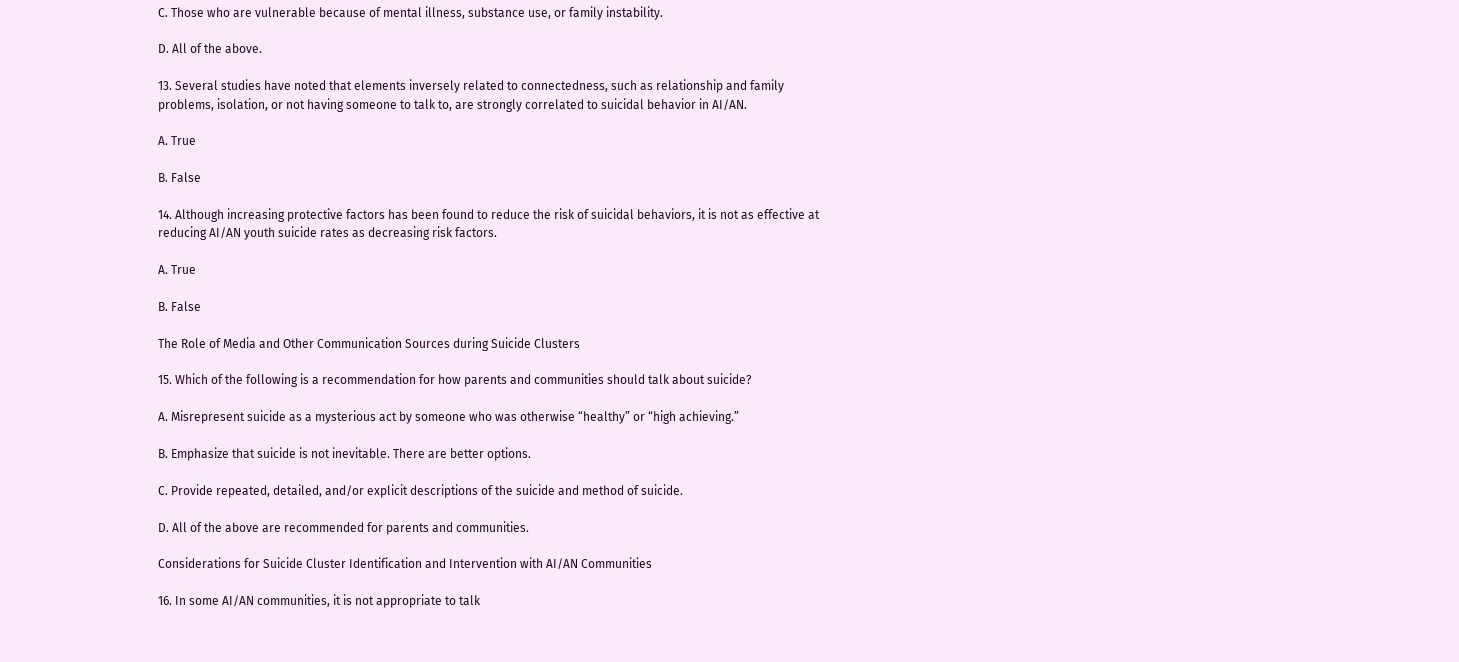C. Those who are vulnerable because of mental illness, substance use, or family instability.

D. All of the above.

13. Several studies have noted that elements inversely related to connectedness, such as relationship and family problems, isolation, or not having someone to talk to, are strongly correlated to suicidal behavior in AI/AN.

A. True

B. False

14. Although increasing protective factors has been found to reduce the risk of suicidal behaviors, it is not as effective at reducing AI/AN youth suicide rates as decreasing risk factors.

A. True

B. False

The Role of Media and Other Communication Sources during Suicide Clusters

15. Which of the following is a recommendation for how parents and communities should talk about suicide?

A. Misrepresent suicide as a mysterious act by someone who was otherwise “healthy” or “high achieving.”

B. Emphasize that suicide is not inevitable. There are better options.

C. Provide repeated, detailed, and/or explicit descriptions of the suicide and method of suicide.

D. All of the above are recommended for parents and communities.

Considerations for Suicide Cluster Identification and Intervention with AI/AN Communities

16. In some AI/AN communities, it is not appropriate to talk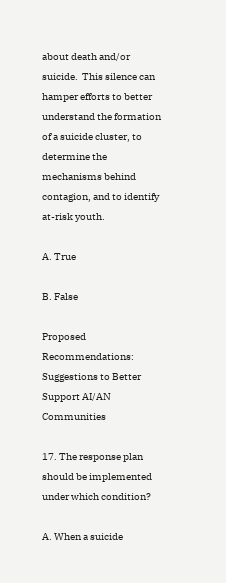about death and/or suicide.  This silence can hamper efforts to better understand the formation of a suicide cluster, to determine the mechanisms behind contagion, and to identify at-risk youth.

A. True

B. False

Proposed Recommendations: Suggestions to Better Support AI/AN Communities

17. The response plan should be implemented under which condition?

A. When a suicide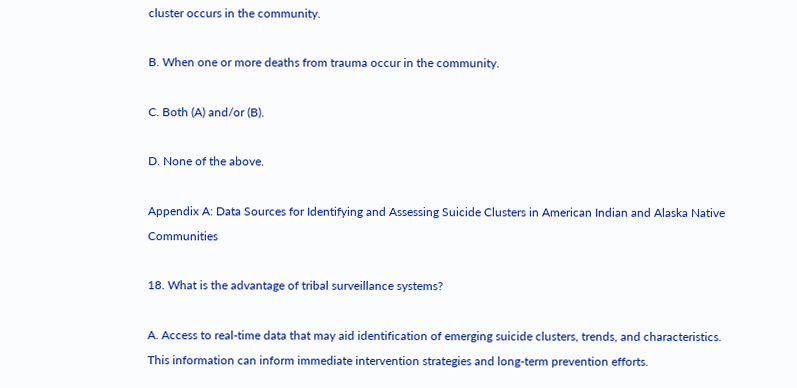cluster occurs in the community.

B. When one or more deaths from trauma occur in the community.

C. Both (A) and/or (B).

D. None of the above.

Appendix A: Data Sources for Identifying and Assessing Suicide Clusters in American Indian and Alaska Native Communities

18. What is the advantage of tribal surveillance systems?

A. Access to real-time data that may aid identification of emerging suicide clusters, trends, and characteristics. This information can inform immediate intervention strategies and long-term prevention efforts.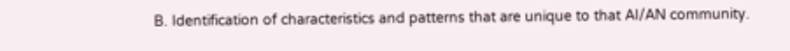B. Identification of characteristics and patterns that are unique to that AI/AN community.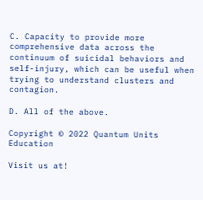C. Capacity to provide more comprehensive data across the continuum of suicidal behaviors and self-injury, which can be useful when trying to understand clusters and contagion.

D. All of the above.

Copyright © 2022 Quantum Units Education

Visit us at!